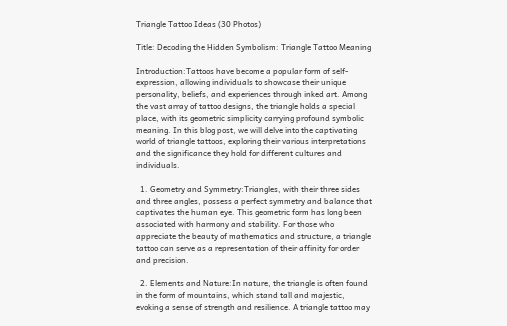Triangle Tattoo Ideas (30 Photos)

Title: Decoding the Hidden Symbolism: Triangle Tattoo Meaning

Introduction:Tattoos have become a popular form of self-expression, allowing individuals to showcase their unique personality, beliefs, and experiences through inked art. Among the vast array of tattoo designs, the triangle holds a special place, with its geometric simplicity carrying profound symbolic meaning. In this blog post, we will delve into the captivating world of triangle tattoos, exploring their various interpretations and the significance they hold for different cultures and individuals.

  1. Geometry and Symmetry:Triangles, with their three sides and three angles, possess a perfect symmetry and balance that captivates the human eye. This geometric form has long been associated with harmony and stability. For those who appreciate the beauty of mathematics and structure, a triangle tattoo can serve as a representation of their affinity for order and precision.

  2. Elements and Nature:In nature, the triangle is often found in the form of mountains, which stand tall and majestic, evoking a sense of strength and resilience. A triangle tattoo may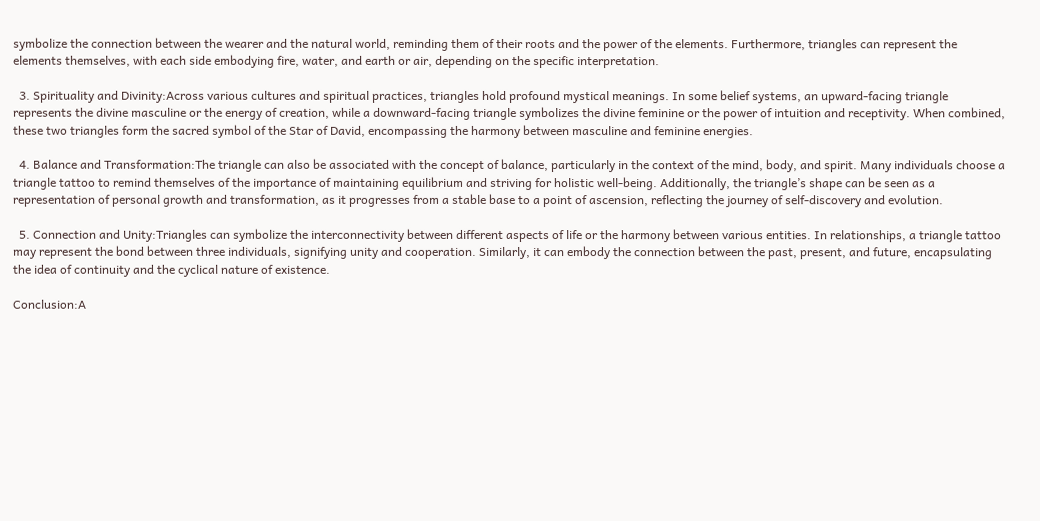symbolize the connection between the wearer and the natural world, reminding them of their roots and the power of the elements. Furthermore, triangles can represent the elements themselves, with each side embodying fire, water, and earth or air, depending on the specific interpretation.

  3. Spirituality and Divinity:Across various cultures and spiritual practices, triangles hold profound mystical meanings. In some belief systems, an upward-facing triangle represents the divine masculine or the energy of creation, while a downward-facing triangle symbolizes the divine feminine or the power of intuition and receptivity. When combined, these two triangles form the sacred symbol of the Star of David, encompassing the harmony between masculine and feminine energies.

  4. Balance and Transformation:The triangle can also be associated with the concept of balance, particularly in the context of the mind, body, and spirit. Many individuals choose a triangle tattoo to remind themselves of the importance of maintaining equilibrium and striving for holistic well-being. Additionally, the triangle’s shape can be seen as a representation of personal growth and transformation, as it progresses from a stable base to a point of ascension, reflecting the journey of self-discovery and evolution.

  5. Connection and Unity:Triangles can symbolize the interconnectivity between different aspects of life or the harmony between various entities. In relationships, a triangle tattoo may represent the bond between three individuals, signifying unity and cooperation. Similarly, it can embody the connection between the past, present, and future, encapsulating the idea of continuity and the cyclical nature of existence.

Conclusion:A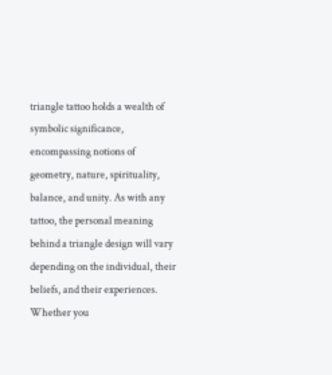triangle tattoo holds a wealth of symbolic significance, encompassing notions of geometry, nature, spirituality, balance, and unity. As with any tattoo, the personal meaning behind a triangle design will vary depending on the individual, their beliefs, and their experiences. Whether you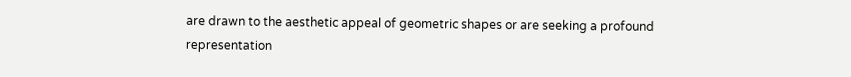are drawn to the aesthetic appeal of geometric shapes or are seeking a profound representation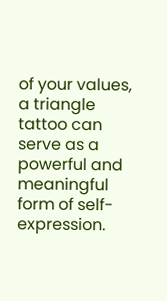of your values, a triangle tattoo can serve as a powerful and meaningful form of self-expression.